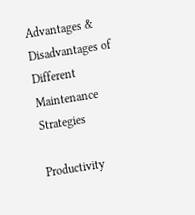Advantages & Disadvantages of Different Maintenance Strategies

Productivity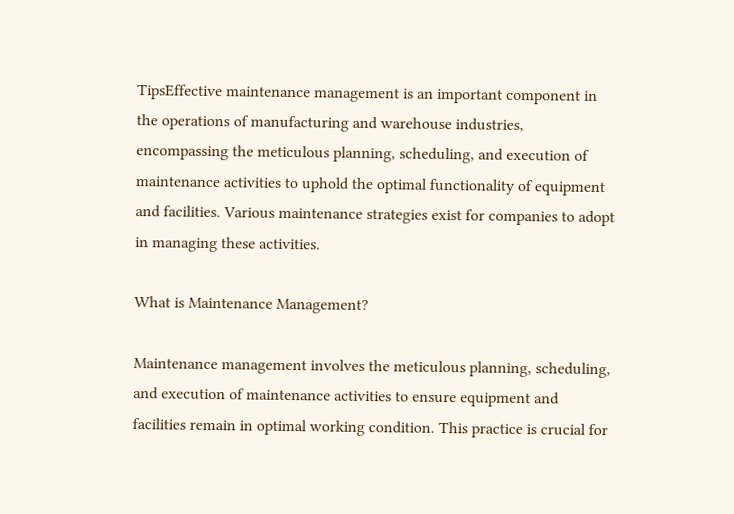TipsEffective maintenance management is an important component in the operations of manufacturing and warehouse industries, encompassing the meticulous planning, scheduling, and execution of maintenance activities to uphold the optimal functionality of equipment and facilities. Various maintenance strategies exist for companies to adopt in managing these activities.

What is Maintenance Management?

Maintenance management involves the meticulous planning, scheduling, and execution of maintenance activities to ensure equipment and facilities remain in optimal working condition. This practice is crucial for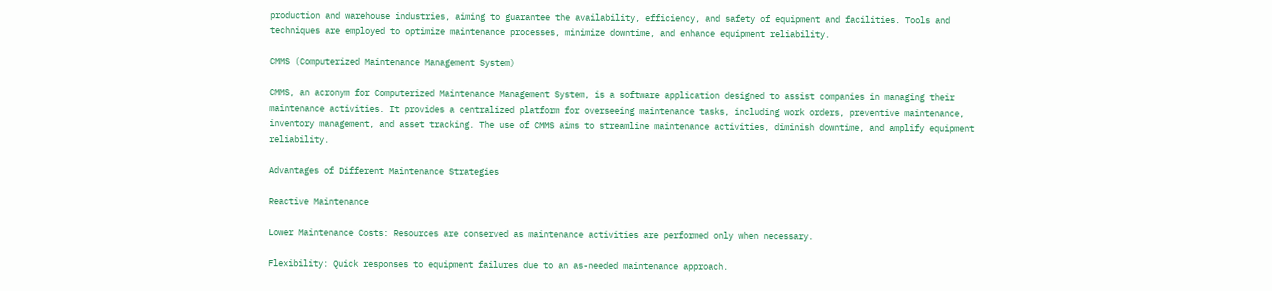production and warehouse industries, aiming to guarantee the availability, efficiency, and safety of equipment and facilities. Tools and techniques are employed to optimize maintenance processes, minimize downtime, and enhance equipment reliability.

CMMS (Computerized Maintenance Management System)

CMMS, an acronym for Computerized Maintenance Management System, is a software application designed to assist companies in managing their maintenance activities. It provides a centralized platform for overseeing maintenance tasks, including work orders, preventive maintenance, inventory management, and asset tracking. The use of CMMS aims to streamline maintenance activities, diminish downtime, and amplify equipment reliability.

Advantages of Different Maintenance Strategies

Reactive Maintenance

Lower Maintenance Costs: Resources are conserved as maintenance activities are performed only when necessary.

Flexibility: Quick responses to equipment failures due to an as-needed maintenance approach.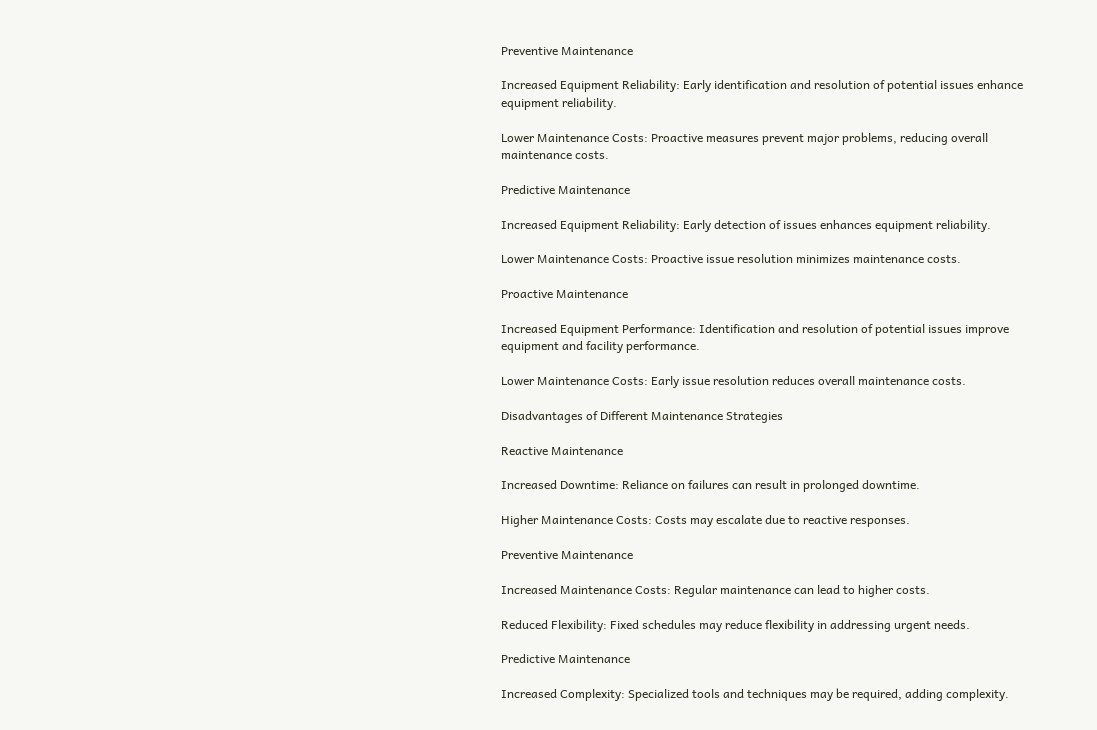Preventive Maintenance

Increased Equipment Reliability: Early identification and resolution of potential issues enhance equipment reliability.

Lower Maintenance Costs: Proactive measures prevent major problems, reducing overall maintenance costs.

Predictive Maintenance

Increased Equipment Reliability: Early detection of issues enhances equipment reliability.

Lower Maintenance Costs: Proactive issue resolution minimizes maintenance costs.

Proactive Maintenance

Increased Equipment Performance: Identification and resolution of potential issues improve equipment and facility performance.

Lower Maintenance Costs: Early issue resolution reduces overall maintenance costs.

Disadvantages of Different Maintenance Strategies

Reactive Maintenance

Increased Downtime: Reliance on failures can result in prolonged downtime.

Higher Maintenance Costs: Costs may escalate due to reactive responses.

Preventive Maintenance

Increased Maintenance Costs: Regular maintenance can lead to higher costs.

Reduced Flexibility: Fixed schedules may reduce flexibility in addressing urgent needs.

Predictive Maintenance

Increased Complexity: Specialized tools and techniques may be required, adding complexity.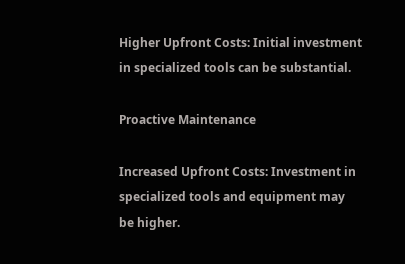Higher Upfront Costs: Initial investment in specialized tools can be substantial.

Proactive Maintenance

Increased Upfront Costs: Investment in specialized tools and equipment may be higher.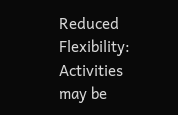Reduced Flexibility: Activities may be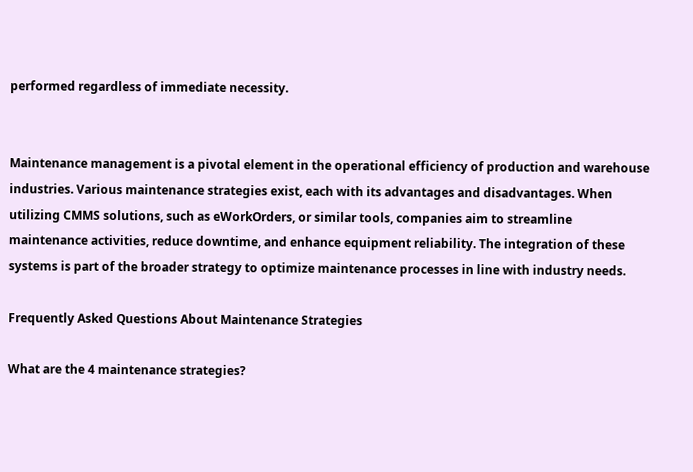performed regardless of immediate necessity.


Maintenance management is a pivotal element in the operational efficiency of production and warehouse industries. Various maintenance strategies exist, each with its advantages and disadvantages. When utilizing CMMS solutions, such as eWorkOrders, or similar tools, companies aim to streamline maintenance activities, reduce downtime, and enhance equipment reliability. The integration of these systems is part of the broader strategy to optimize maintenance processes in line with industry needs.

Frequently Asked Questions About Maintenance Strategies

What are the 4 maintenance strategies?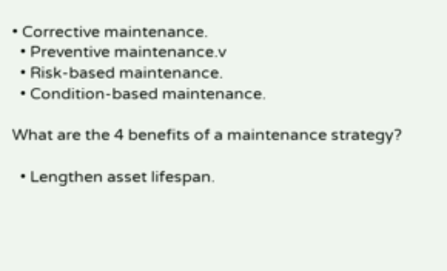• Corrective maintenance.
  • Preventive maintenance.v
  • Risk-based maintenance.
  • Condition-based maintenance.

What are the 4 benefits of a maintenance strategy?

  • Lengthen asset lifespan.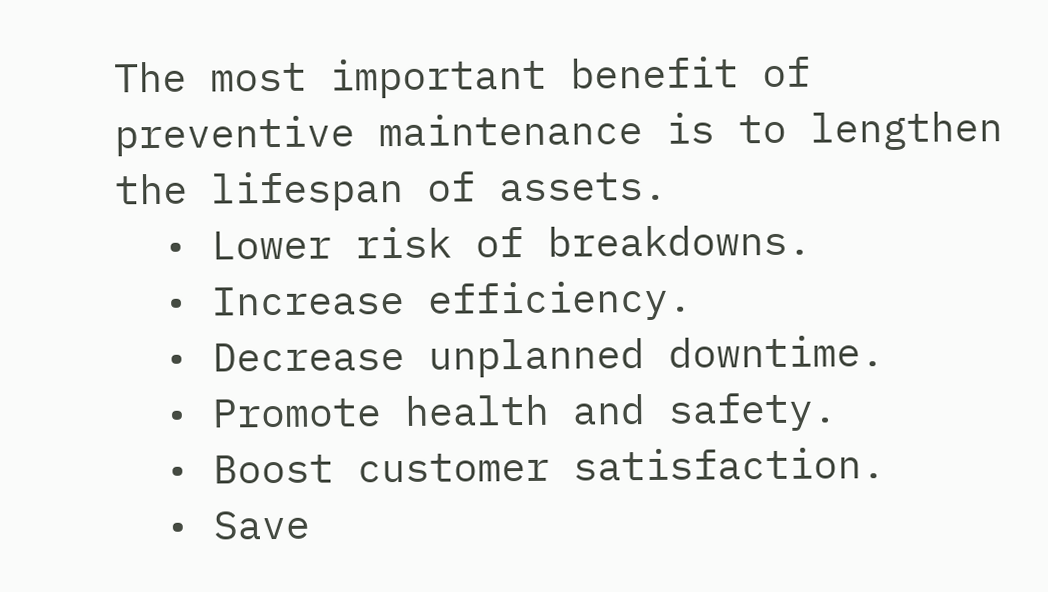The most important benefit of preventive maintenance is to lengthen the lifespan of assets.
  • Lower risk of breakdowns.
  • Increase efficiency.
  • Decrease unplanned downtime.
  • Promote health and safety.
  • Boost customer satisfaction.
  • Save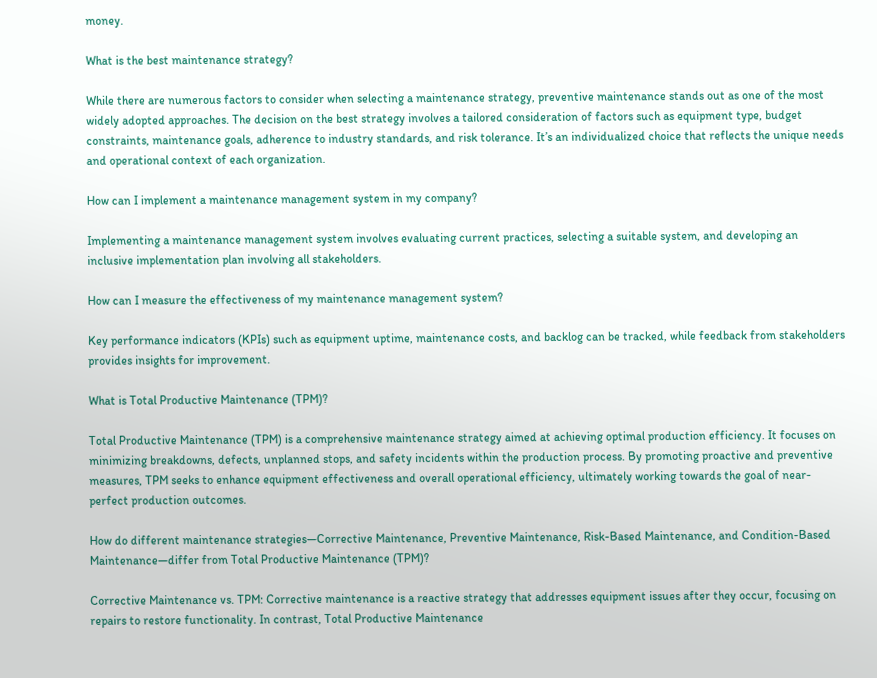money.

What is the best maintenance strategy?

While there are numerous factors to consider when selecting a maintenance strategy, preventive maintenance stands out as one of the most widely adopted approaches. The decision on the best strategy involves a tailored consideration of factors such as equipment type, budget constraints, maintenance goals, adherence to industry standards, and risk tolerance. It’s an individualized choice that reflects the unique needs and operational context of each organization.

How can I implement a maintenance management system in my company?

Implementing a maintenance management system involves evaluating current practices, selecting a suitable system, and developing an inclusive implementation plan involving all stakeholders.

How can I measure the effectiveness of my maintenance management system?

Key performance indicators (KPIs) such as equipment uptime, maintenance costs, and backlog can be tracked, while feedback from stakeholders provides insights for improvement.

What is Total Productive Maintenance (TPM)?

Total Productive Maintenance (TPM) is a comprehensive maintenance strategy aimed at achieving optimal production efficiency. It focuses on minimizing breakdowns, defects, unplanned stops, and safety incidents within the production process. By promoting proactive and preventive measures, TPM seeks to enhance equipment effectiveness and overall operational efficiency, ultimately working towards the goal of near-perfect production outcomes.

How do different maintenance strategies—Corrective Maintenance, Preventive Maintenance, Risk-Based Maintenance, and Condition-Based Maintenance—differ from Total Productive Maintenance (TPM)?

Corrective Maintenance vs. TPM: Corrective maintenance is a reactive strategy that addresses equipment issues after they occur, focusing on repairs to restore functionality. In contrast, Total Productive Maintenance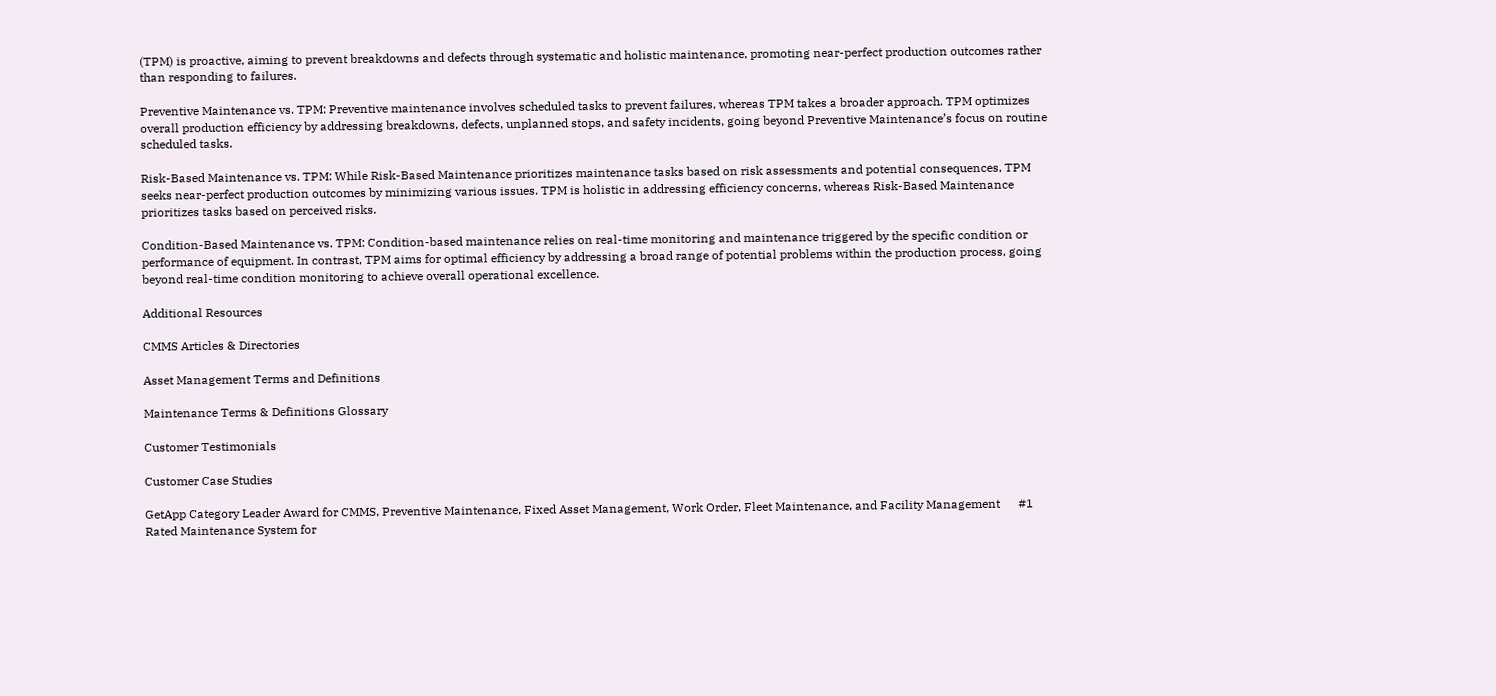(TPM) is proactive, aiming to prevent breakdowns and defects through systematic and holistic maintenance, promoting near-perfect production outcomes rather than responding to failures.

Preventive Maintenance vs. TPM: Preventive maintenance involves scheduled tasks to prevent failures, whereas TPM takes a broader approach. TPM optimizes overall production efficiency by addressing breakdowns, defects, unplanned stops, and safety incidents, going beyond Preventive Maintenance’s focus on routine scheduled tasks.

Risk-Based Maintenance vs. TPM: While Risk-Based Maintenance prioritizes maintenance tasks based on risk assessments and potential consequences, TPM seeks near-perfect production outcomes by minimizing various issues. TPM is holistic in addressing efficiency concerns, whereas Risk-Based Maintenance prioritizes tasks based on perceived risks.

Condition-Based Maintenance vs. TPM: Condition-based maintenance relies on real-time monitoring and maintenance triggered by the specific condition or performance of equipment. In contrast, TPM aims for optimal efficiency by addressing a broad range of potential problems within the production process, going beyond real-time condition monitoring to achieve overall operational excellence.

Additional Resources

CMMS Articles & Directories

Asset Management Terms and Definitions

Maintenance Terms & Definitions Glossary

Customer Testimonials

Customer Case Studies

GetApp Category Leader Award for CMMS, Preventive Maintenance, Fixed Asset Management, Work Order, Fleet Maintenance, and Facility Management      #1 Rated Maintenance System for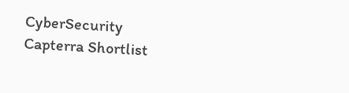CyberSecurity      Capterra Shortlist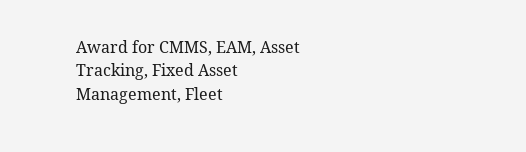Award for CMMS, EAM, Asset Tracking, Fixed Asset Management, Fleet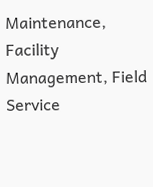Maintenance, Facility Management, Field Service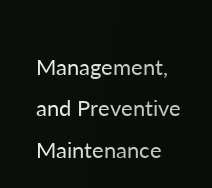Management, and Preventive Maintenance